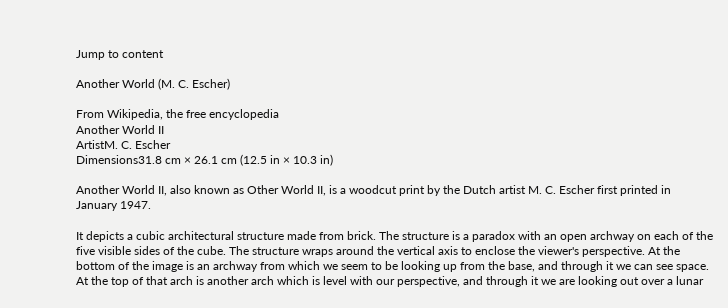Jump to content

Another World (M. C. Escher)

From Wikipedia, the free encyclopedia
Another World II
ArtistM. C. Escher
Dimensions31.8 cm × 26.1 cm (12.5 in × 10.3 in)

Another World II, also known as Other World II, is a woodcut print by the Dutch artist M. C. Escher first printed in January 1947.

It depicts a cubic architectural structure made from brick. The structure is a paradox with an open archway on each of the five visible sides of the cube. The structure wraps around the vertical axis to enclose the viewer's perspective. At the bottom of the image is an archway from which we seem to be looking up from the base, and through it we can see space. At the top of that arch is another arch which is level with our perspective, and through it we are looking out over a lunar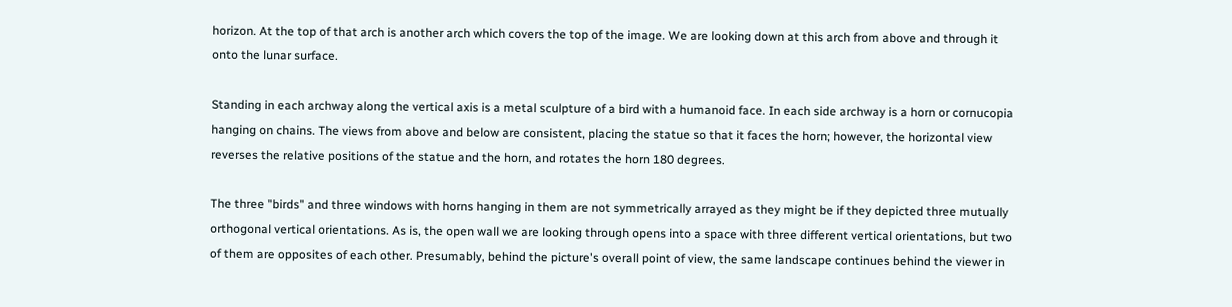horizon. At the top of that arch is another arch which covers the top of the image. We are looking down at this arch from above and through it onto the lunar surface.

Standing in each archway along the vertical axis is a metal sculpture of a bird with a humanoid face. In each side archway is a horn or cornucopia hanging on chains. The views from above and below are consistent, placing the statue so that it faces the horn; however, the horizontal view reverses the relative positions of the statue and the horn, and rotates the horn 180 degrees.

The three "birds" and three windows with horns hanging in them are not symmetrically arrayed as they might be if they depicted three mutually orthogonal vertical orientations. As is, the open wall we are looking through opens into a space with three different vertical orientations, but two of them are opposites of each other. Presumably, behind the picture's overall point of view, the same landscape continues behind the viewer in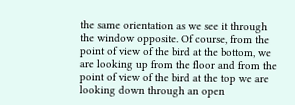the same orientation as we see it through the window opposite. Of course, from the point of view of the bird at the bottom, we are looking up from the floor and from the point of view of the bird at the top we are looking down through an open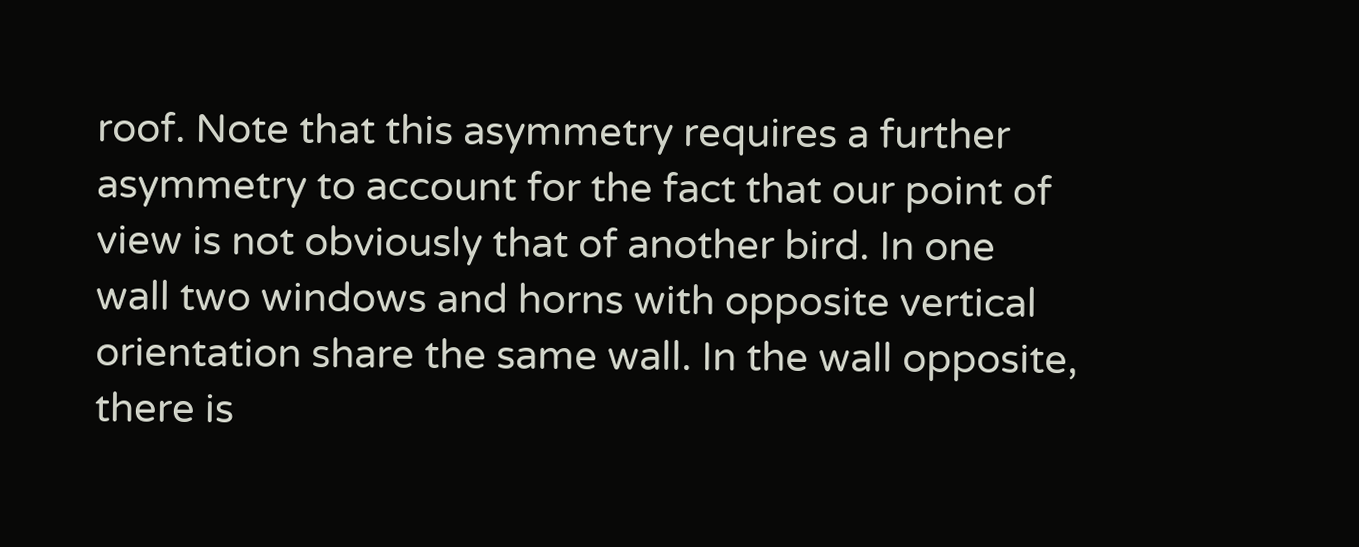roof. Note that this asymmetry requires a further asymmetry to account for the fact that our point of view is not obviously that of another bird. In one wall two windows and horns with opposite vertical orientation share the same wall. In the wall opposite, there is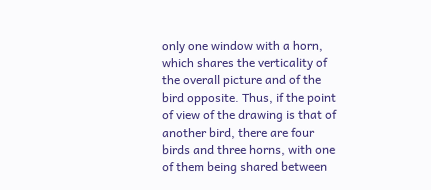only one window with a horn, which shares the verticality of the overall picture and of the bird opposite. Thus, if the point of view of the drawing is that of another bird, there are four birds and three horns, with one of them being shared between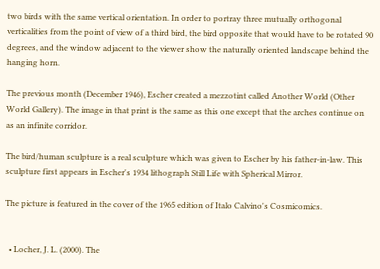two birds with the same vertical orientation. In order to portray three mutually orthogonal verticalities from the point of view of a third bird, the bird opposite that would have to be rotated 90 degrees, and the window adjacent to the viewer show the naturally oriented landscape behind the hanging horn.

The previous month (December 1946), Escher created a mezzotint called Another World (Other World Gallery). The image in that print is the same as this one except that the arches continue on as an infinite corridor.

The bird/human sculpture is a real sculpture which was given to Escher by his father-in-law. This sculpture first appears in Escher's 1934 lithograph Still Life with Spherical Mirror.

The picture is featured in the cover of the 1965 edition of Italo Calvino's Cosmicomics.


  • Locher, J. L. (2000). The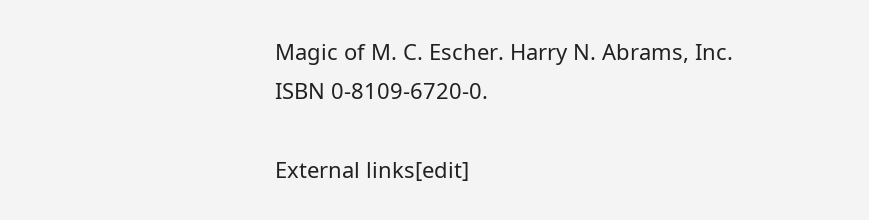Magic of M. C. Escher. Harry N. Abrams, Inc. ISBN 0-8109-6720-0.

External links[edit]